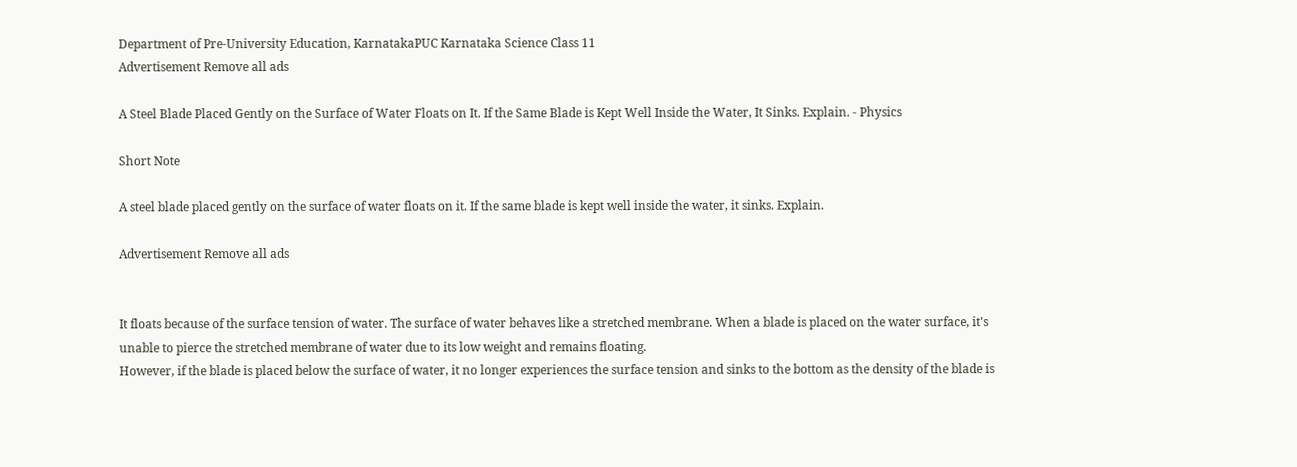Department of Pre-University Education, KarnatakaPUC Karnataka Science Class 11
Advertisement Remove all ads

A Steel Blade Placed Gently on the Surface of Water Floats on It. If the Same Blade is Kept Well Inside the Water, It Sinks. Explain. - Physics

Short Note

A steel blade placed gently on the surface of water floats on it. If the same blade is kept well inside the water, it sinks. Explain.

Advertisement Remove all ads


It floats because of the surface tension of water. The surface of water behaves like a stretched membrane. When a blade is placed on the water surface, it's unable to pierce the stretched membrane of water due to its low weight and remains floating.
However, if the blade is placed below the surface of water, it no longer experiences the surface tension and sinks to the bottom as the density of the blade is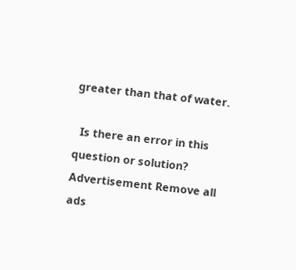greater than that of water.

  Is there an error in this question or solution?
Advertisement Remove all ads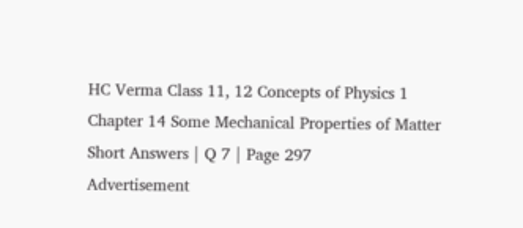HC Verma Class 11, 12 Concepts of Physics 1
Chapter 14 Some Mechanical Properties of Matter
Short Answers | Q 7 | Page 297
Advertisement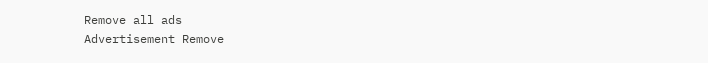Remove all ads
Advertisement Remove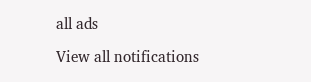all ads

View all notifications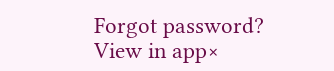Forgot password?
View in app×